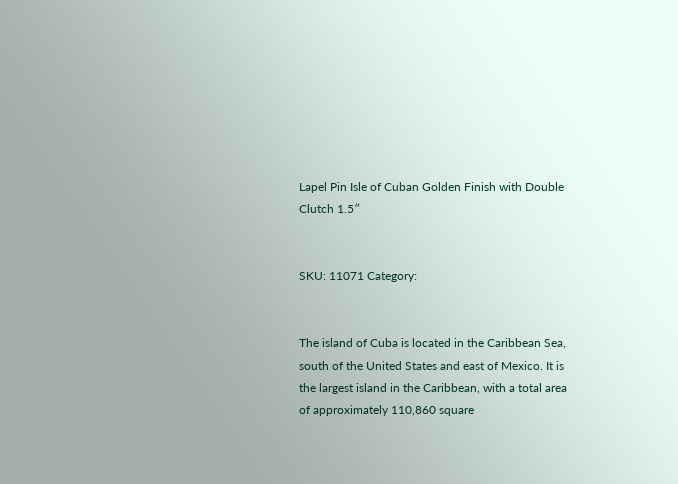Lapel Pin Isle of Cuban Golden Finish with Double Clutch 1.5″


SKU: 11071 Category:


The island of Cuba is located in the Caribbean Sea, south of the United States and east of Mexico. It is the largest island in the Caribbean, with a total area of approximately 110,860 square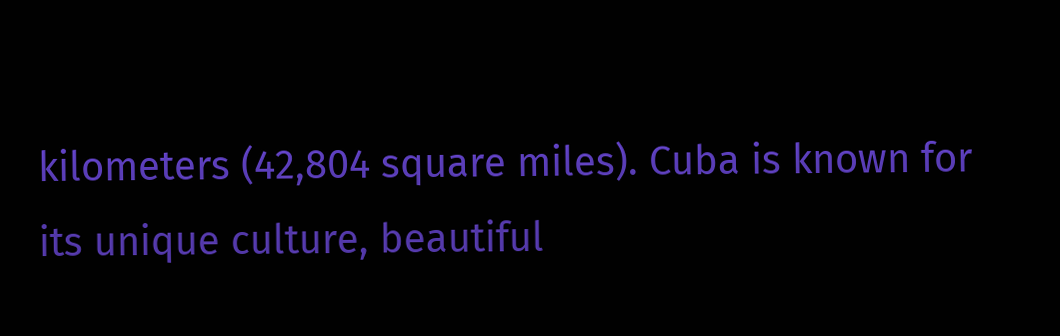kilometers (42,804 square miles). Cuba is known for its unique culture, beautiful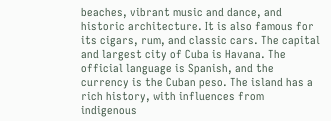beaches, vibrant music and dance, and historic architecture. It is also famous for its cigars, rum, and classic cars. The capital and largest city of Cuba is Havana. The official language is Spanish, and the currency is the Cuban peso. The island has a rich history, with influences from indigenous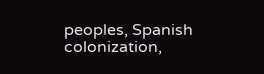peoples, Spanish colonization,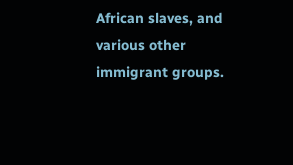African slaves, and various other immigrant groups.